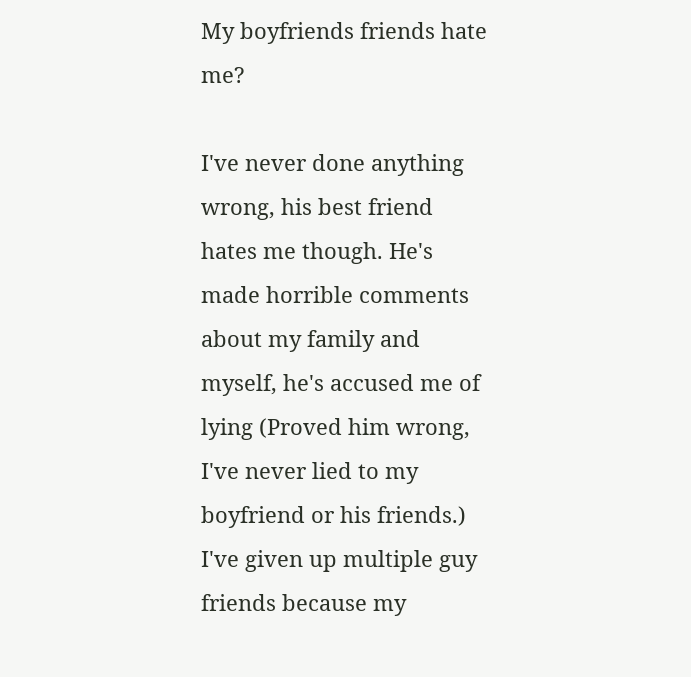My boyfriends friends hate me?

I've never done anything wrong, his best friend hates me though. He's made horrible comments about my family and myself, he's accused me of lying (Proved him wrong, I've never lied to my boyfriend or his friends.) I've given up multiple guy friends because my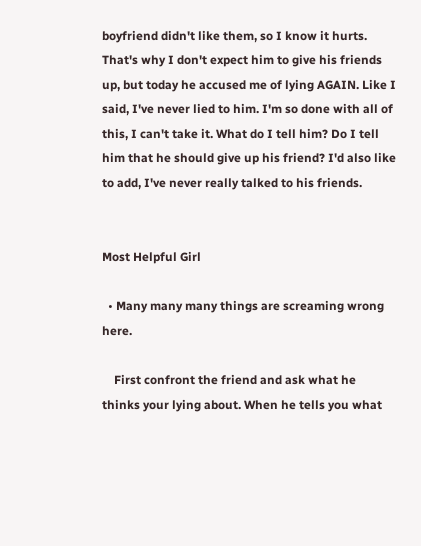boyfriend didn't like them, so I know it hurts. That's why I don't expect him to give his friends up, but today he accused me of lying AGAIN. Like I said, I've never lied to him. I'm so done with all of this, I can't take it. What do I tell him? Do I tell him that he should give up his friend? I'd also like to add, I've never really talked to his friends.


Most Helpful Girl

  • Many many many things are screaming wrong here.

    First confront the friend and ask what he thinks your lying about. When he tells you what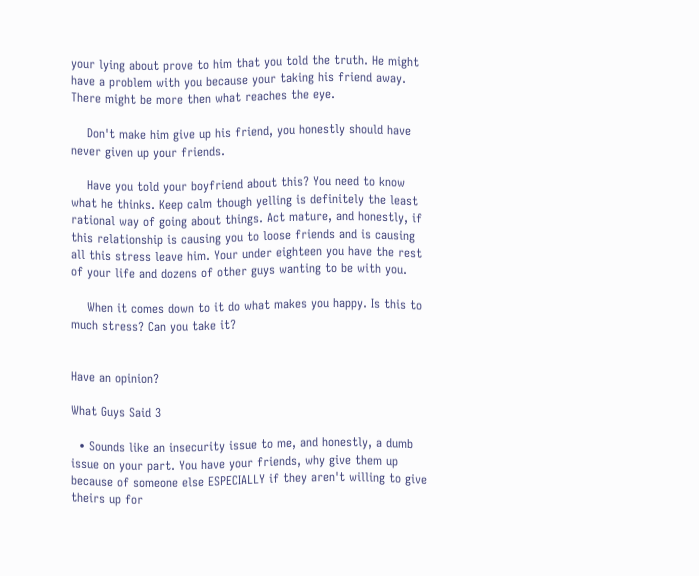your lying about prove to him that you told the truth. He might have a problem with you because your taking his friend away. There might be more then what reaches the eye.

    Don't make him give up his friend, you honestly should have never given up your friends.

    Have you told your boyfriend about this? You need to know what he thinks. Keep calm though yelling is definitely the least rational way of going about things. Act mature, and honestly, if this relationship is causing you to loose friends and is causing all this stress leave him. Your under eighteen you have the rest of your life and dozens of other guys wanting to be with you.

    When it comes down to it do what makes you happy. Is this to much stress? Can you take it?


Have an opinion?

What Guys Said 3

  • Sounds like an insecurity issue to me, and honestly, a dumb issue on your part. You have your friends, why give them up because of someone else ESPECIALLY if they aren't willing to give theirs up for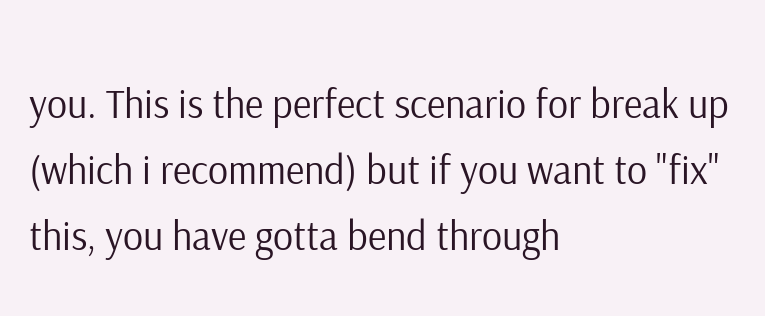you. This is the perfect scenario for break up (which i recommend) but if you want to "fix" this, you have gotta bend through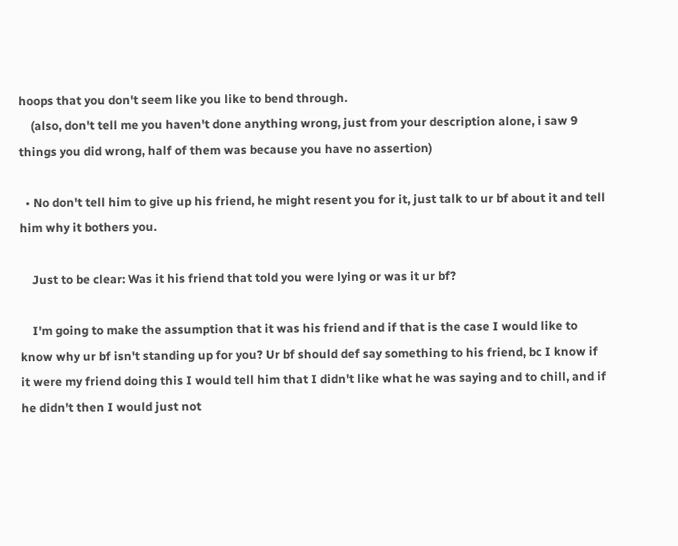hoops that you don't seem like you like to bend through.
    (also, don't tell me you haven't done anything wrong, just from your description alone, i saw 9 things you did wrong, half of them was because you have no assertion)

  • No don't tell him to give up his friend, he might resent you for it, just talk to ur bf about it and tell him why it bothers you.

    Just to be clear: Was it his friend that told you were lying or was it ur bf?

    I'm going to make the assumption that it was his friend and if that is the case I would like to know why ur bf isn't standing up for you? Ur bf should def say something to his friend, bc I know if it were my friend doing this I would tell him that I didn't like what he was saying and to chill, and if he didn't then I would just not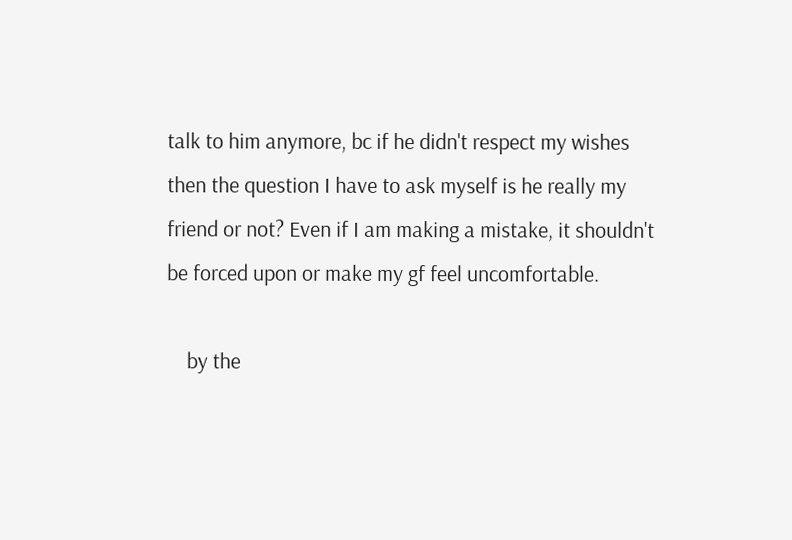talk to him anymore, bc if he didn't respect my wishes then the question I have to ask myself is he really my friend or not? Even if I am making a mistake, it shouldn't be forced upon or make my gf feel uncomfortable.

    by the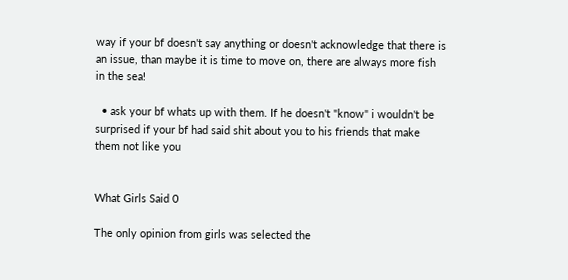way if your bf doesn't say anything or doesn't acknowledge that there is an issue, than maybe it is time to move on, there are always more fish in the sea!

  • ask your bf whats up with them. If he doesn't "know" i wouldn't be surprised if your bf had said shit about you to his friends that make them not like you


What Girls Said 0

The only opinion from girls was selected the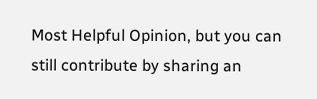Most Helpful Opinion, but you can still contribute by sharing an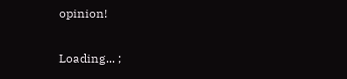opinion!

Loading... ;